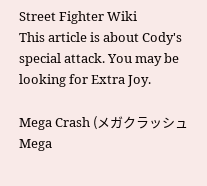Street Fighter Wiki
This article is about Cody's special attack. You may be looking for Extra Joy.

Mega Crash (メガクラッシュ Mega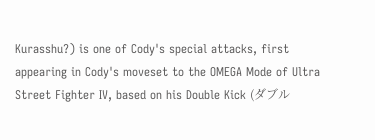Kurasshu?) is one of Cody's special attacks, first appearing in Cody's moveset to the OMEGA Mode of Ultra Street Fighter IV, based on his Double Kick (ダブル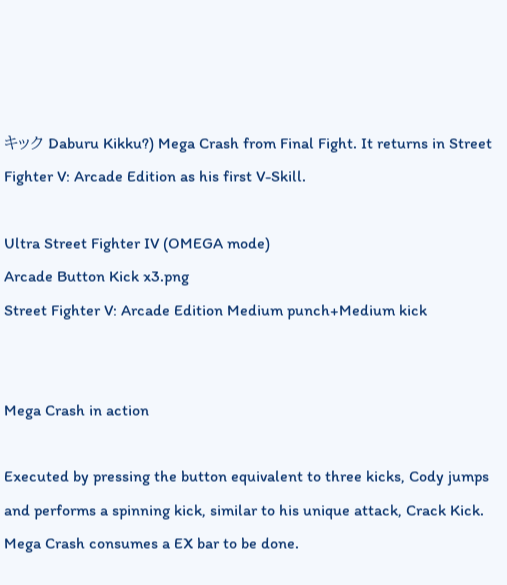キック Daburu Kikku?) Mega Crash from Final Fight. It returns in Street Fighter V: Arcade Edition as his first V-Skill.

Ultra Street Fighter IV (OMEGA mode)
Arcade Button Kick x3.png
Street Fighter V: Arcade Edition Medium punch+Medium kick


Mega Crash in action

Executed by pressing the button equivalent to three kicks, Cody jumps and performs a spinning kick, similar to his unique attack, Crack Kick. Mega Crash consumes a EX bar to be done.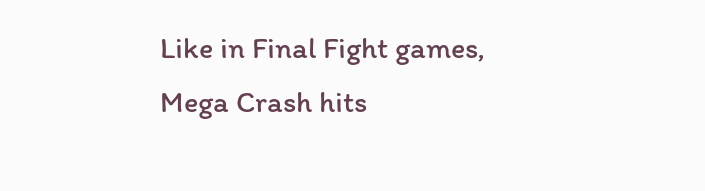Like in Final Fight games, Mega Crash hits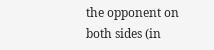the opponent on both sides (in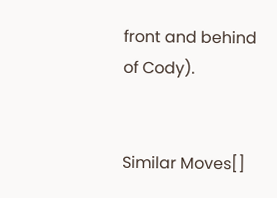front and behind of Cody).


Similar Moves[]